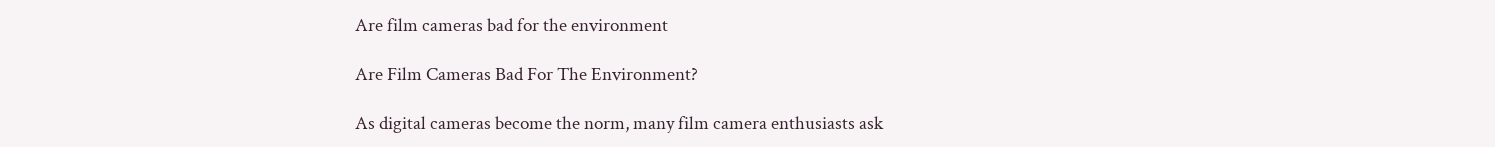Are film cameras bad for the environment

Are Film Cameras Bad For The Environment?

As digital cameras become the norm, many film camera enthusiasts ask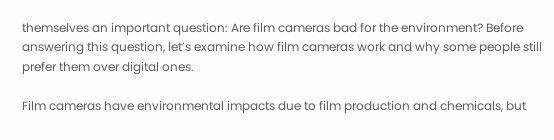themselves an important question: Are film cameras bad for the environment? Before answering this question, let’s examine how film cameras work and why some people still prefer them over digital ones.

Film cameras have environmental impacts due to film production and chemicals, but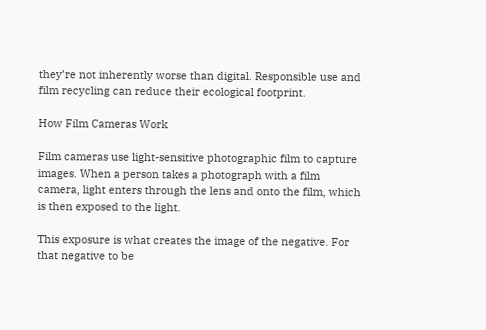they’re not inherently worse than digital. Responsible use and film recycling can reduce their ecological footprint.

How Film Cameras Work

Film cameras use light-sensitive photographic film to capture images. When a person takes a photograph with a film camera, light enters through the lens and onto the film, which is then exposed to the light.

This exposure is what creates the image of the negative. For that negative to be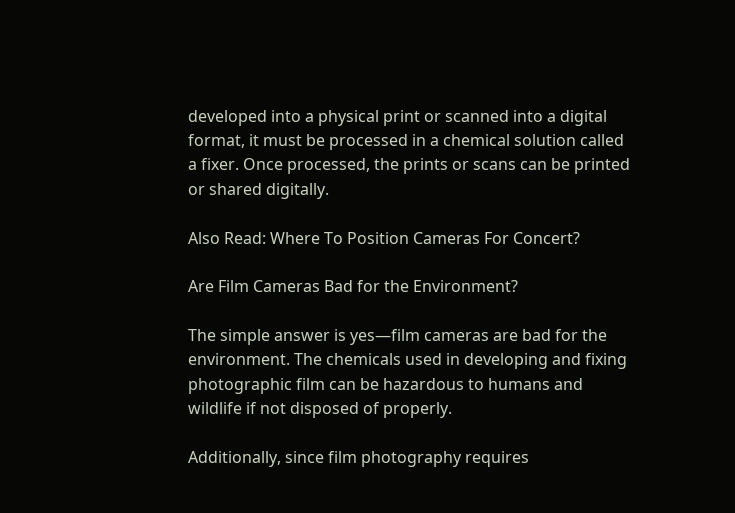developed into a physical print or scanned into a digital format, it must be processed in a chemical solution called a fixer. Once processed, the prints or scans can be printed or shared digitally.

Also Read: Where To Position Cameras For Concert?

Are Film Cameras Bad for the Environment?

The simple answer is yes—film cameras are bad for the environment. The chemicals used in developing and fixing photographic film can be hazardous to humans and wildlife if not disposed of properly.

Additionally, since film photography requires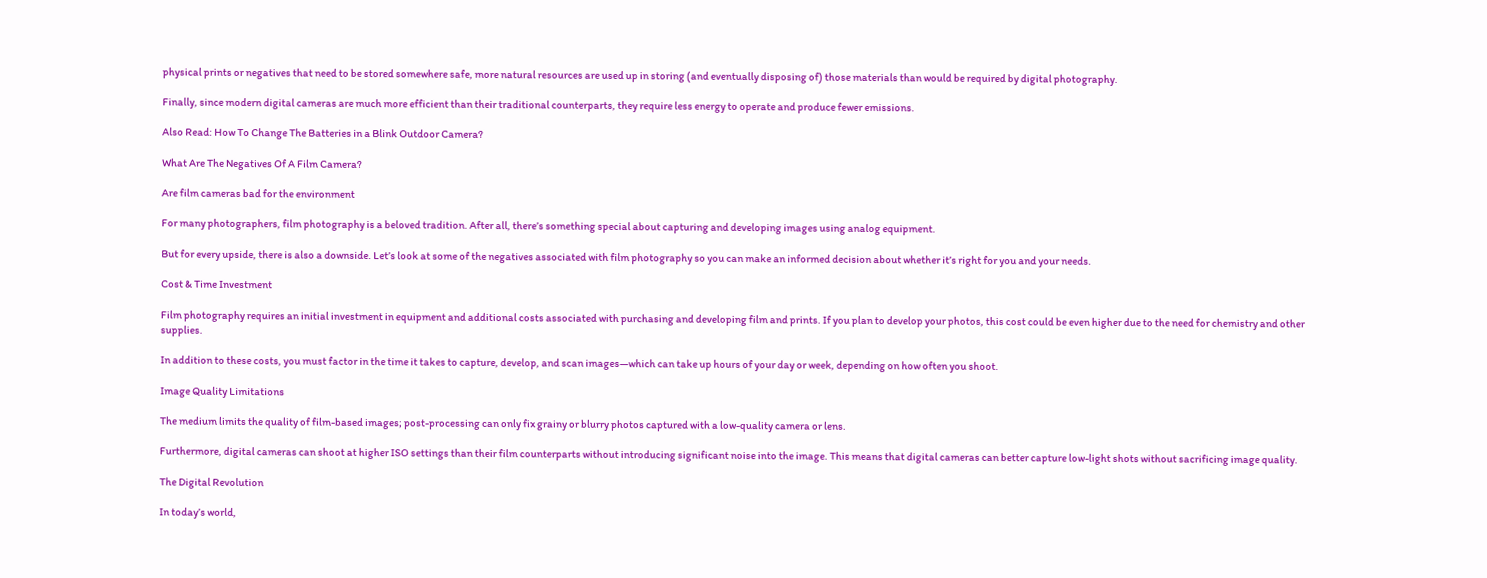physical prints or negatives that need to be stored somewhere safe, more natural resources are used up in storing (and eventually disposing of) those materials than would be required by digital photography.

Finally, since modern digital cameras are much more efficient than their traditional counterparts, they require less energy to operate and produce fewer emissions.

Also Read: How To Change The Batteries in a Blink Outdoor Camera?

What Are The Negatives Of A Film Camera?

Are film cameras bad for the environment

For many photographers, film photography is a beloved tradition. After all, there’s something special about capturing and developing images using analog equipment.

But for every upside, there is also a downside. Let’s look at some of the negatives associated with film photography so you can make an informed decision about whether it’s right for you and your needs.

Cost & Time Investment

Film photography requires an initial investment in equipment and additional costs associated with purchasing and developing film and prints. If you plan to develop your photos, this cost could be even higher due to the need for chemistry and other supplies.

In addition to these costs, you must factor in the time it takes to capture, develop, and scan images—which can take up hours of your day or week, depending on how often you shoot.

Image Quality Limitations

The medium limits the quality of film-based images; post-processing can only fix grainy or blurry photos captured with a low-quality camera or lens.

Furthermore, digital cameras can shoot at higher ISO settings than their film counterparts without introducing significant noise into the image. This means that digital cameras can better capture low-light shots without sacrificing image quality.

The Digital Revolution

In today’s world,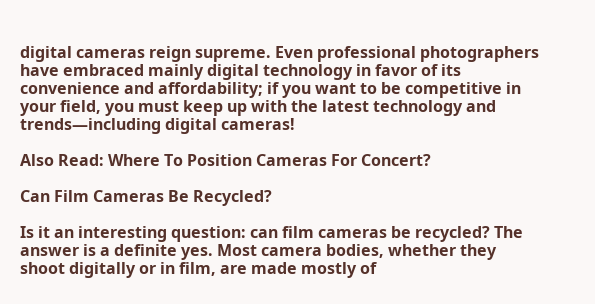digital cameras reign supreme. Even professional photographers have embraced mainly digital technology in favor of its convenience and affordability; if you want to be competitive in your field, you must keep up with the latest technology and trends—including digital cameras!

Also Read: Where To Position Cameras For Concert?

Can Film Cameras Be Recycled?

Is it an interesting question: can film cameras be recycled? The answer is a definite yes. Most camera bodies, whether they shoot digitally or in film, are made mostly of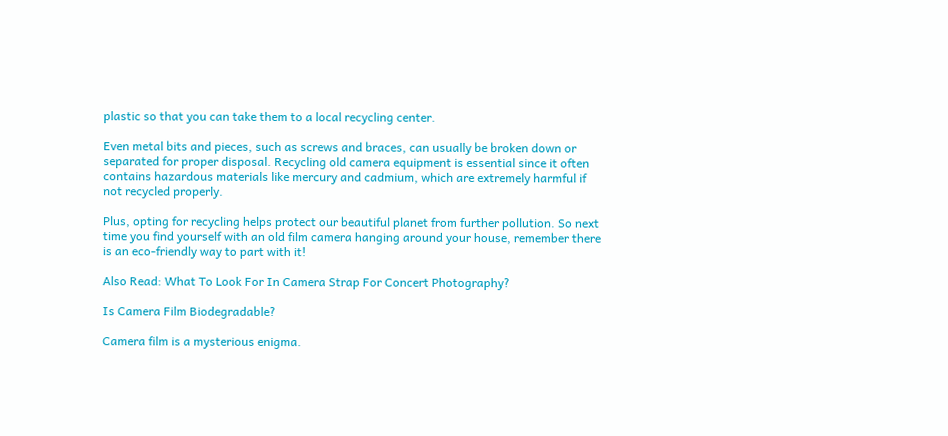plastic so that you can take them to a local recycling center.

Even metal bits and pieces, such as screws and braces, can usually be broken down or separated for proper disposal. Recycling old camera equipment is essential since it often contains hazardous materials like mercury and cadmium, which are extremely harmful if not recycled properly.

Plus, opting for recycling helps protect our beautiful planet from further pollution. So next time you find yourself with an old film camera hanging around your house, remember there is an eco-friendly way to part with it!

Also Read: What To Look For In Camera Strap For Concert Photography?

Is Camera Film Biodegradable?

Camera film is a mysterious enigma.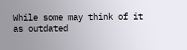While some may think of it as outdated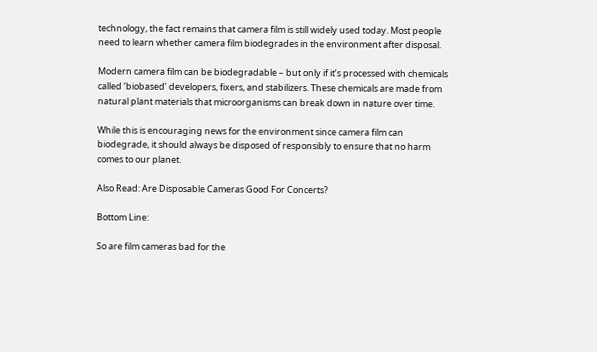technology, the fact remains that camera film is still widely used today. Most people need to learn whether camera film biodegrades in the environment after disposal.

Modern camera film can be biodegradable – but only if it’s processed with chemicals called ‘biobased’ developers, fixers, and stabilizers. These chemicals are made from natural plant materials that microorganisms can break down in nature over time.

While this is encouraging news for the environment since camera film can biodegrade, it should always be disposed of responsibly to ensure that no harm comes to our planet.

Also Read: Are Disposable Cameras Good For Concerts?

Bottom Line:

So are film cameras bad for the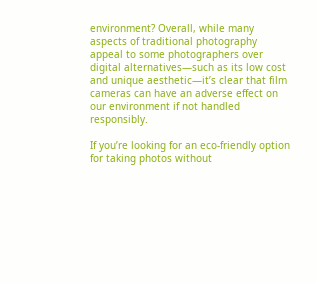environment? Overall, while many aspects of traditional photography appeal to some photographers over digital alternatives—such as its low cost and unique aesthetic—it’s clear that film cameras can have an adverse effect on our environment if not handled responsibly.

If you’re looking for an eco-friendly option for taking photos without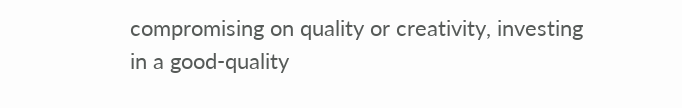compromising on quality or creativity, investing in a good-quality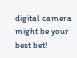digital camera might be your best bet!